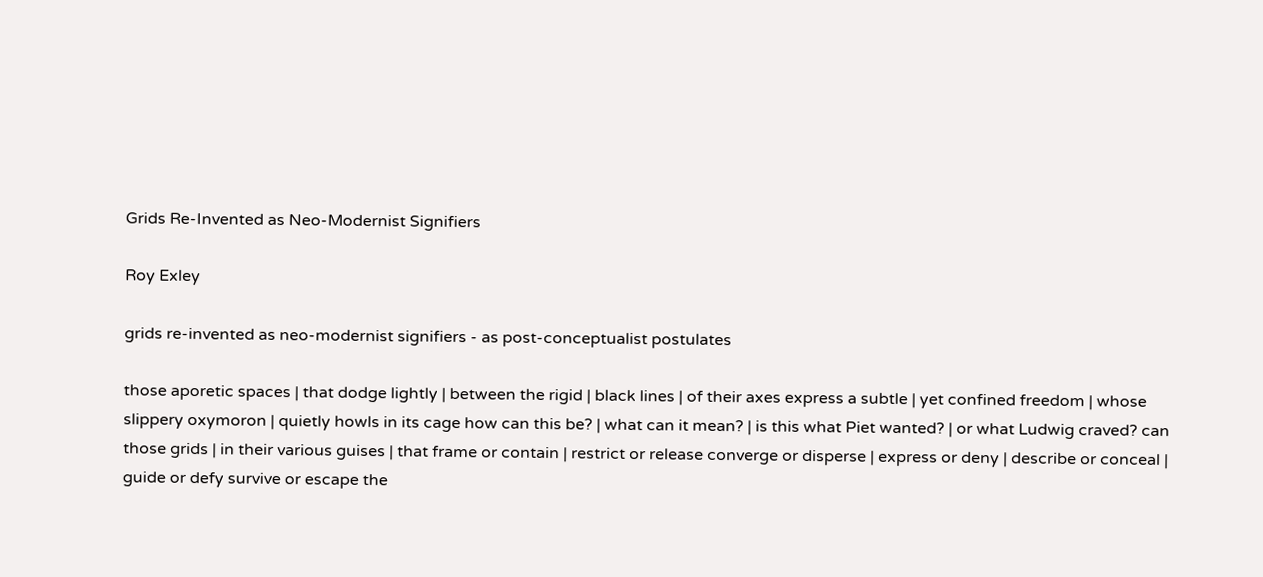Grids Re-Invented as Neo-Modernist Signifiers

Roy Exley

grids re-invented as neo-modernist signifiers - as post-conceptualist postulates

those aporetic spaces | that dodge lightly | between the rigid | black lines | of their axes express a subtle | yet confined freedom | whose slippery oxymoron | quietly howls in its cage how can this be? | what can it mean? | is this what Piet wanted? | or what Ludwig craved? can those grids | in their various guises | that frame or contain | restrict or release converge or disperse | express or deny | describe or conceal | guide or defy survive or escape the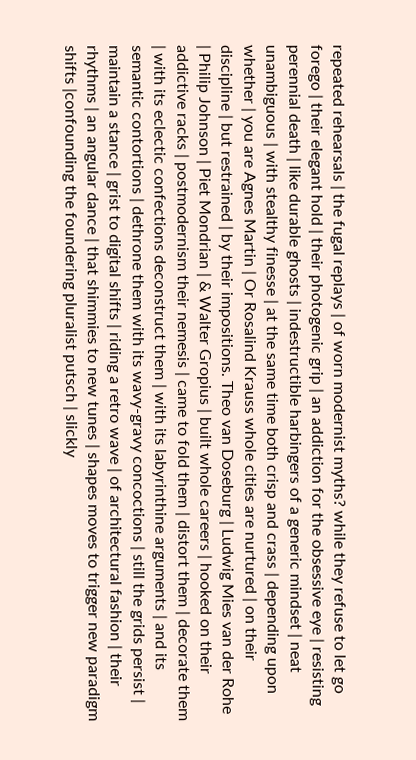repeated rehearsals | the fugal replays | of worn modernist myths? while they refuse to let go forego | their elegant hold | their photogenic grip | an addiction for the obsessive eye | resisting perennial death | like durable ghosts | indestructible harbingers of a generic mindset | neat unambiguous | with stealthy finesse | at the same time both crisp and crass | depending upon whether | you are Agnes Martin | Or Rosalind Krauss whole cities are nurtured | on their discipline | but restrained | by their impositions. Theo van Doseburg | Ludwig Mies van der Rohe | Philip Johnson | Piet Mondrian | & Walter Gropius | built whole careers | hooked on their addictive racks | postmodernism their nemesis | came to fold them | distort them | decorate them | with its eclectic confections deconstruct them | with its labyrinthine arguments | and its semantic contortions | dethrone them with its wavy-gravy concoctions | still the grids persist | maintain a stance | grist to digital shifts | riding a retro wave | of architectural fashion | their rhythms | an angular dance | that shimmies to new tunes | shapes moves to trigger new paradigm shifts |confounding the foundering pluralist putsch | slickly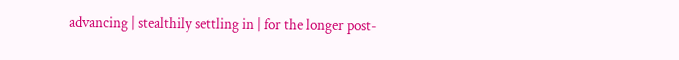advancing | stealthily settling in | for the longer post-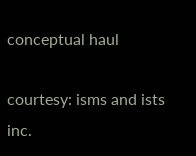conceptual haul

courtesy: isms and ists inc.